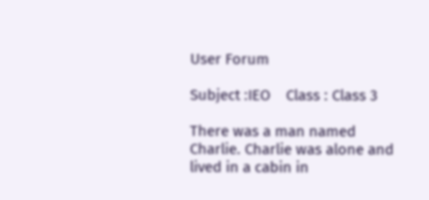User Forum

Subject :IEO    Class : Class 3

There was a man named Charlie. Charlie was alone and lived in a cabin in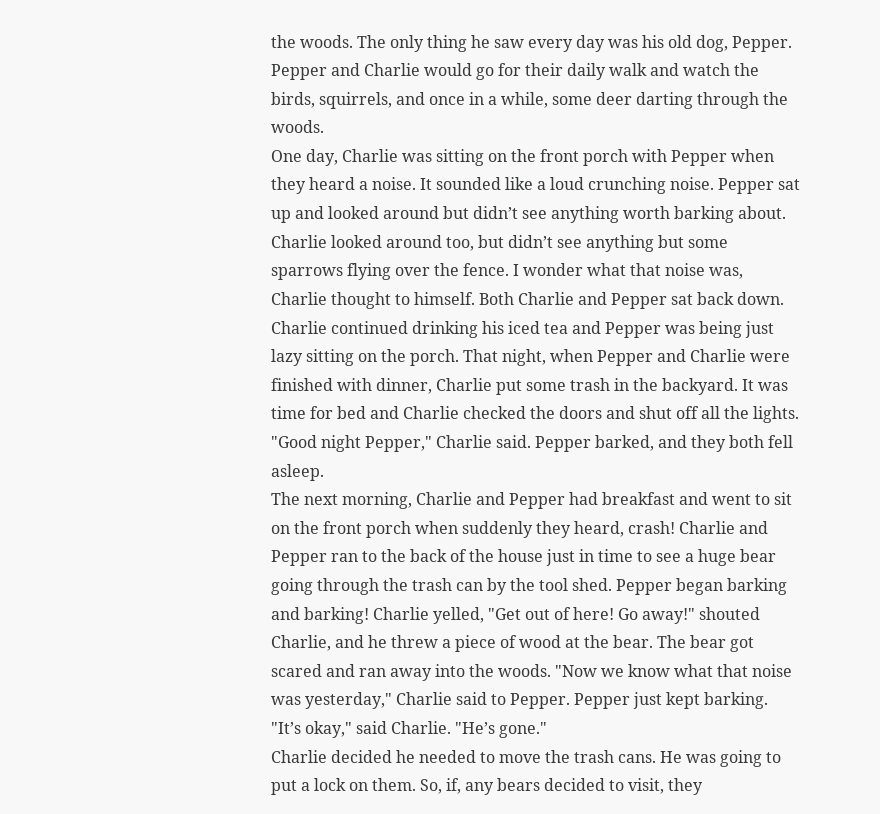the woods. The only thing he saw every day was his old dog, Pepper. Pepper and Charlie would go for their daily walk and watch the birds, squirrels, and once in a while, some deer darting through the woods.
One day, Charlie was sitting on the front porch with Pepper when they heard a noise. It sounded like a loud crunching noise. Pepper sat up and looked around but didn’t see anything worth barking about. Charlie looked around too, but didn’t see anything but some sparrows flying over the fence. I wonder what that noise was, Charlie thought to himself. Both Charlie and Pepper sat back down. Charlie continued drinking his iced tea and Pepper was being just lazy sitting on the porch. That night, when Pepper and Charlie were finished with dinner, Charlie put some trash in the backyard. It was time for bed and Charlie checked the doors and shut off all the lights. "Good night Pepper," Charlie said. Pepper barked, and they both fell asleep.
The next morning, Charlie and Pepper had breakfast and went to sit on the front porch when suddenly they heard, crash! Charlie and Pepper ran to the back of the house just in time to see a huge bear going through the trash can by the tool shed. Pepper began barking and barking! Charlie yelled, "Get out of here! Go away!" shouted Charlie, and he threw a piece of wood at the bear. The bear got scared and ran away into the woods. "Now we know what that noise was yesterday," Charlie said to Pepper. Pepper just kept barking. "It’s okay," said Charlie. "He’s gone."
Charlie decided he needed to move the trash cans. He was going to put a lock on them. So, if, any bears decided to visit, they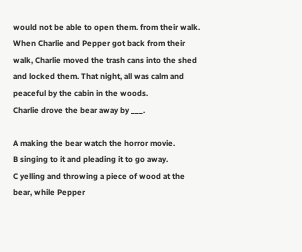would not be able to open them. from their walk. When Charlie and Pepper got back from their walk, Charlie moved the trash cans into the shed and locked them. That night, all was calm and peaceful by the cabin in the woods.
Charlie drove the bear away by ___.

A making the bear watch the horror movie.
B singing to it and pleading it to go away.
C yelling and throwing a piece of wood at the bear, while Pepper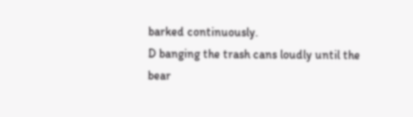barked continuously.
D banging the trash cans loudly until the bear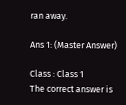ran away.

Ans 1: (Master Answer)

Class : Class 1
The correct answer is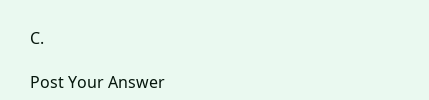C.

Post Your Answer